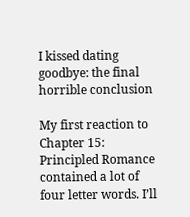I kissed dating goodbye: the final horrible conclusion

My first reaction to Chapter 15: Principled Romance contained a lot of four letter words. I’ll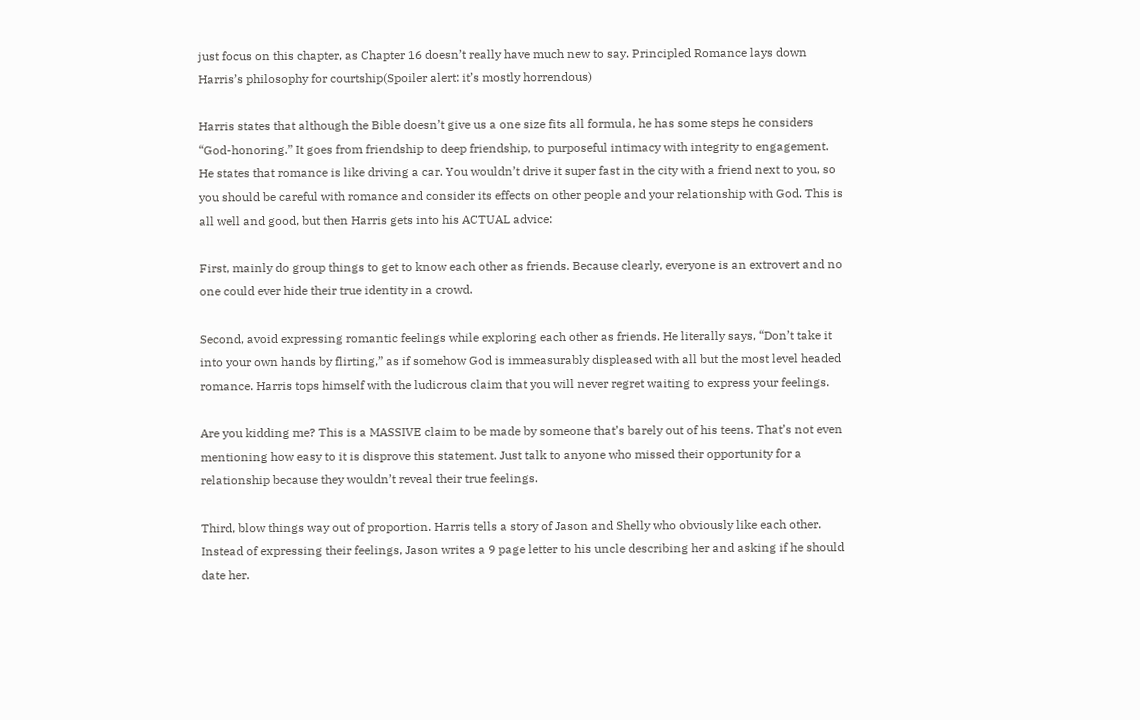just focus on this chapter, as Chapter 16 doesn’t really have much new to say. Principled Romance lays down Harris’s philosophy for courtship(Spoiler alert: it’s mostly horrendous)

Harris states that although the Bible doesn’t give us a one size fits all formula, he has some steps he considers “God-honoring.” It goes from friendship to deep friendship, to purposeful intimacy with integrity to engagement. He states that romance is like driving a car. You wouldn’t drive it super fast in the city with a friend next to you, so you should be careful with romance and consider its effects on other people and your relationship with God. This is all well and good, but then Harris gets into his ACTUAL advice:

First, mainly do group things to get to know each other as friends. Because clearly, everyone is an extrovert and no one could ever hide their true identity in a crowd.

Second, avoid expressing romantic feelings while exploring each other as friends. He literally says, “Don’t take it into your own hands by flirting,” as if somehow God is immeasurably displeased with all but the most level headed romance. Harris tops himself with the ludicrous claim that you will never regret waiting to express your feelings.

Are you kidding me? This is a MASSIVE claim to be made by someone that’s barely out of his teens. That’s not even mentioning how easy to it is disprove this statement. Just talk to anyone who missed their opportunity for a relationship because they wouldn’t reveal their true feelings.

Third, blow things way out of proportion. Harris tells a story of Jason and Shelly who obviously like each other. Instead of expressing their feelings, Jason writes a 9 page letter to his uncle describing her and asking if he should date her.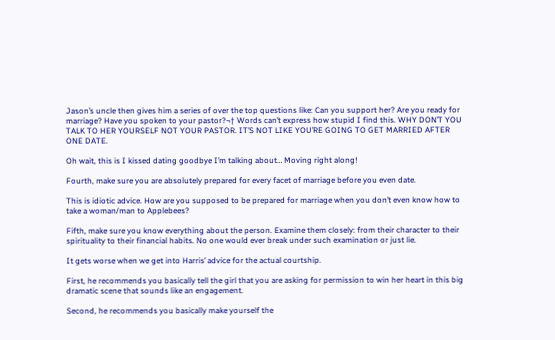Jason’s uncle then gives him a series of over the top questions like: Can you support her? Are you ready for marriage? Have you spoken to your pastor?¬† Words can’t express how stupid I find this. WHY DON’T YOU TALK TO HER YOURSELF NOT YOUR PASTOR. IT’S NOT LIKE YOU’RE GOING TO GET MARRIED AFTER ONE DATE.

Oh wait, this is I kissed dating goodbye I’m talking about… Moving right along!

Fourth, make sure you are absolutely prepared for every facet of marriage before you even date.

This is idiotic advice. How are you supposed to be prepared for marriage when you don’t even know how to take a woman/man to Applebees?

Fifth, make sure you know everything about the person. Examine them closely: from their character to their spirituality to their financial habits. No one would ever break under such examination or just lie.

It gets worse when we get into Harris’ advice for the actual courtship.

First, he recommends you basically tell the girl that you are asking for permission to win her heart in this big dramatic scene that sounds like an engagement.

Second, he recommends you basically make yourself the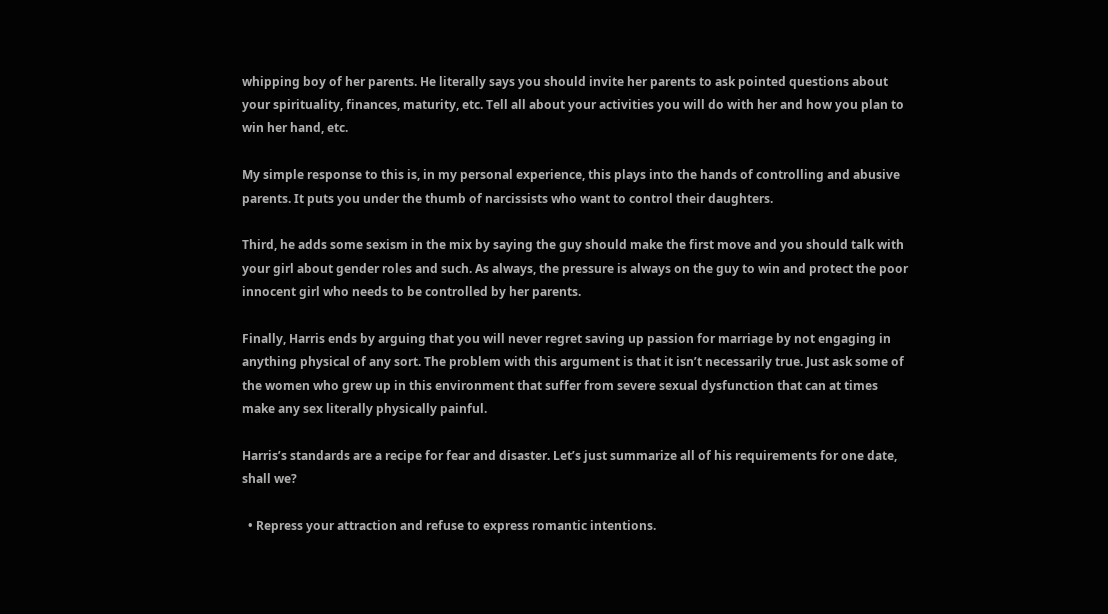whipping boy of her parents. He literally says you should invite her parents to ask pointed questions about your spirituality, finances, maturity, etc. Tell all about your activities you will do with her and how you plan to win her hand, etc.

My simple response to this is, in my personal experience, this plays into the hands of controlling and abusive parents. It puts you under the thumb of narcissists who want to control their daughters.

Third, he adds some sexism in the mix by saying the guy should make the first move and you should talk with your girl about gender roles and such. As always, the pressure is always on the guy to win and protect the poor innocent girl who needs to be controlled by her parents.

Finally, Harris ends by arguing that you will never regret saving up passion for marriage by not engaging in anything physical of any sort. The problem with this argument is that it isn’t necessarily true. Just ask some of the women who grew up in this environment that suffer from severe sexual dysfunction that can at times make any sex literally physically painful.

Harris’s standards are a recipe for fear and disaster. Let’s just summarize all of his requirements for one date, shall we?

  • Repress your attraction and refuse to express romantic intentions.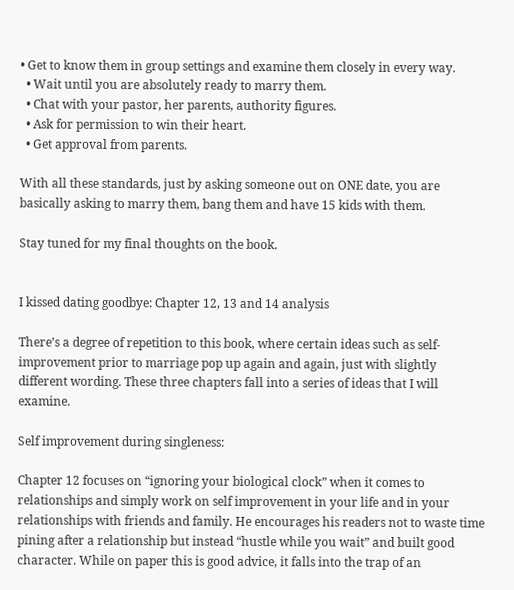• Get to know them in group settings and examine them closely in every way.
  • Wait until you are absolutely ready to marry them.
  • Chat with your pastor, her parents, authority figures.
  • Ask for permission to win their heart.
  • Get approval from parents.

With all these standards, just by asking someone out on ONE date, you are basically asking to marry them, bang them and have 15 kids with them.

Stay tuned for my final thoughts on the book.


I kissed dating goodbye: Chapter 12, 13 and 14 analysis

There’s a degree of repetition to this book, where certain ideas such as self-improvement prior to marriage pop up again and again, just with slightly different wording. These three chapters fall into a series of ideas that I will examine.

Self improvement during singleness:

Chapter 12 focuses on “ignoring your biological clock” when it comes to relationships and simply work on self improvement in your life and in your relationships with friends and family. He encourages his readers not to waste time pining after a relationship but instead “hustle while you wait” and built good character. While on paper this is good advice, it falls into the trap of an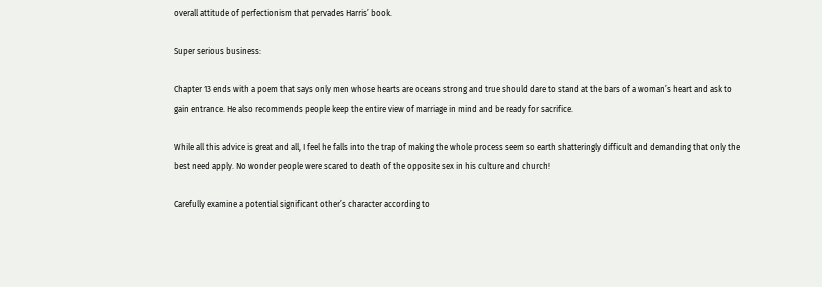overall attitude of perfectionism that pervades Harris’ book.

Super serious business:

Chapter 13 ends with a poem that says only men whose hearts are oceans strong and true should dare to stand at the bars of a woman’s heart and ask to gain entrance. He also recommends people keep the entire view of marriage in mind and be ready for sacrifice.

While all this advice is great and all, I feel he falls into the trap of making the whole process seem so earth shatteringly difficult and demanding that only the best need apply. No wonder people were scared to death of the opposite sex in his culture and church!

Carefully examine a potential significant other’s character according to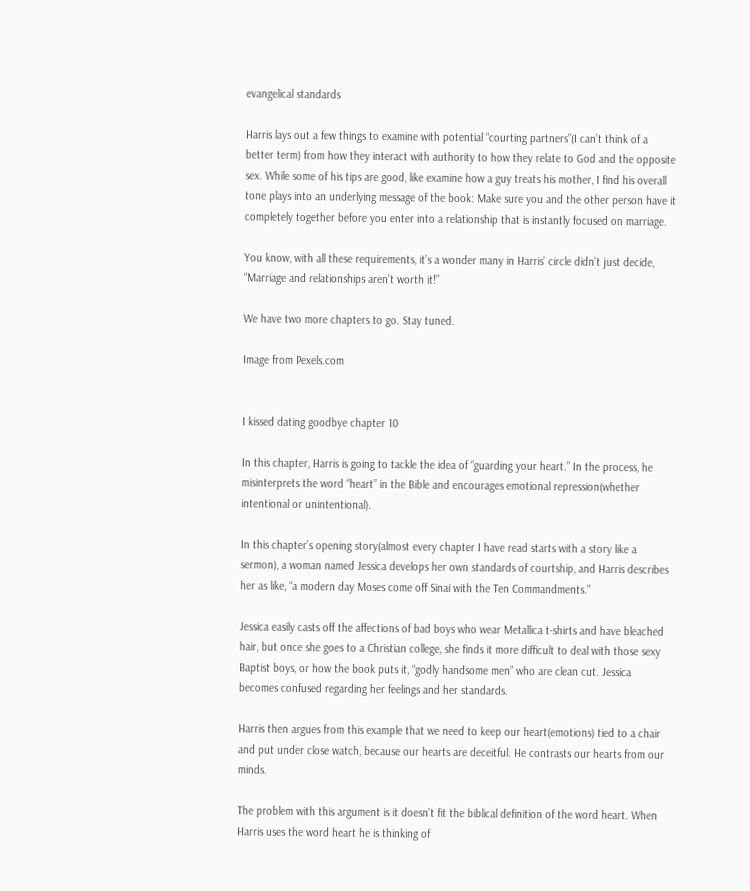evangelical standards

Harris lays out a few things to examine with potential “courting partners”(I can’t think of a better term) from how they interact with authority to how they relate to God and the opposite sex. While some of his tips are good, like examine how a guy treats his mother, I find his overall tone plays into an underlying message of the book: Make sure you and the other person have it completely together before you enter into a relationship that is instantly focused on marriage.

You know, with all these requirements, it’s a wonder many in Harris’ circle didn’t just decide, “Marriage and relationships aren’t worth it!”

We have two more chapters to go. Stay tuned.

Image from Pexels.com


I kissed dating goodbye chapter 10

In this chapter, Harris is going to tackle the idea of “guarding your heart.” In the process, he misinterprets the word “heart” in the Bible and encourages emotional repression(whether intentional or unintentional).

In this chapter’s opening story(almost every chapter I have read starts with a story like a sermon), a woman named Jessica develops her own standards of courtship, and Harris describes her as like, “a modern day Moses come off Sinai with the Ten Commandments.”

Jessica easily casts off the affections of bad boys who wear Metallica t-shirts and have bleached hair, but once she goes to a Christian college, she finds it more difficult to deal with those sexy Baptist boys, or how the book puts it, “godly handsome men” who are clean cut. Jessica becomes confused regarding her feelings and her standards.

Harris then argues from this example that we need to keep our heart(emotions) tied to a chair and put under close watch, because our hearts are deceitful. He contrasts our hearts from our minds.

The problem with this argument is it doesn’t fit the biblical definition of the word heart. When Harris uses the word heart he is thinking of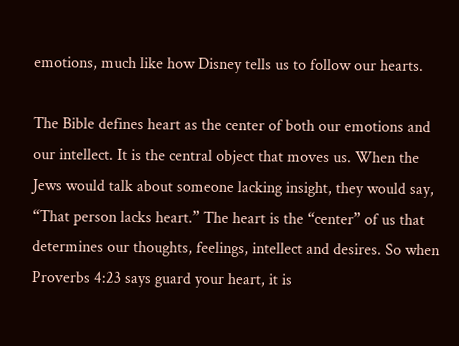emotions, much like how Disney tells us to follow our hearts.

The Bible defines heart as the center of both our emotions and our intellect. It is the central object that moves us. When the Jews would talk about someone lacking insight, they would say, “That person lacks heart.” The heart is the “center” of us that determines our thoughts, feelings, intellect and desires. So when Proverbs 4:23 says guard your heart, it is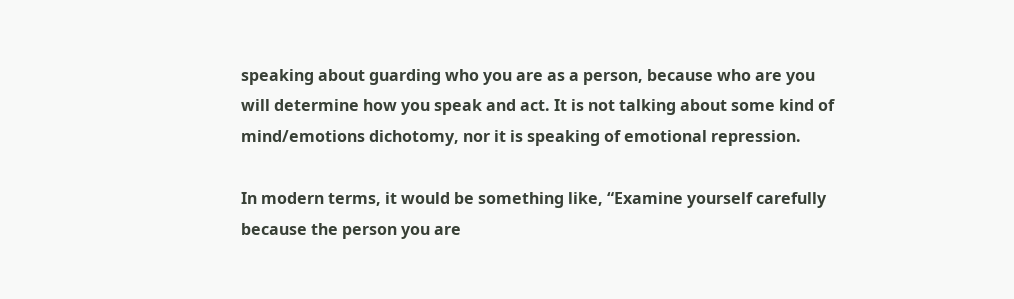speaking about guarding who you are as a person, because who are you will determine how you speak and act. It is not talking about some kind of mind/emotions dichotomy, nor it is speaking of emotional repression.

In modern terms, it would be something like, “Examine yourself carefully because the person you are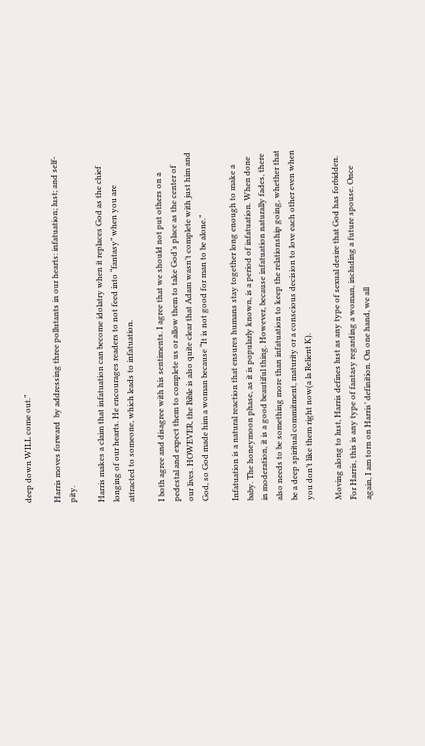deep down WILL come out.”

Harris moves forward  by addressing three pollutants in our hearts: infatuation; lust; and self-pity.

Harris makes a claim that infatuation can become idolatry when it replaces God as the chief longing of our hearts. He encourages readers to not feed into “fantasy” when you are attracted to someone, which leads to infatuation.

I both agree and disagree with his sentiments. I agree that we should not put others on a pedestal and expect them to complete us or allow them to take God’s place as the center of our lives. HOWEVER, the Bible is also quite clear that Adam wasn’t complete with just him and God, so God made him a woman because “It is not good for man to be alone.”

Infatuation is a natural reaction that ensures humans stay together long enough to make a baby. The honeymoon phase, as it is popularly known, is a period of infatuation. When done in moderation, it is a good beautiful thing. However, because infatuation naturally fades, there also needs to be something more than infatuation to keep the relationship going, whether that be a deep spiritual commitment, maturity or a conscious decision to love each other even when you don’t like them right now(a la Relient K).

Moving along to lust, Harris defines lust as any type of sexual desire that God has forbidden. For Harris, this is any type of fantasy regarding a woman, including a future spouse. Once again, I am torn on Harris’ definition. On one hand, we all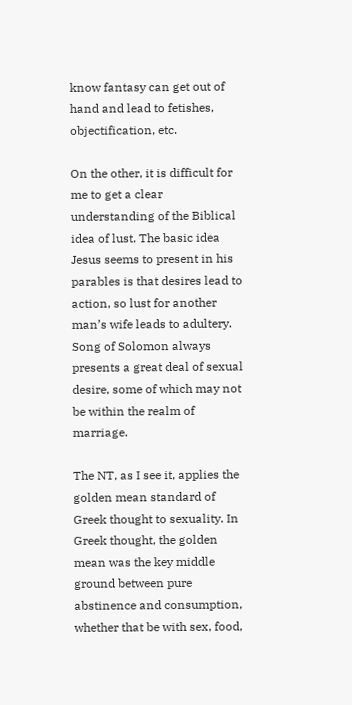know fantasy can get out of hand and lead to fetishes, objectification, etc.

On the other, it is difficult for me to get a clear understanding of the Biblical idea of lust. The basic idea Jesus seems to present in his parables is that desires lead to action, so lust for another man’s wife leads to adultery. Song of Solomon always presents a great deal of sexual desire, some of which may not be within the realm of marriage.

The NT, as I see it, applies the golden mean standard of Greek thought to sexuality. In Greek thought, the golden mean was the key middle ground between pure abstinence and consumption, whether that be with sex, food,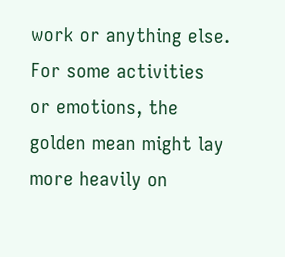work or anything else. For some activities or emotions, the golden mean might lay more heavily on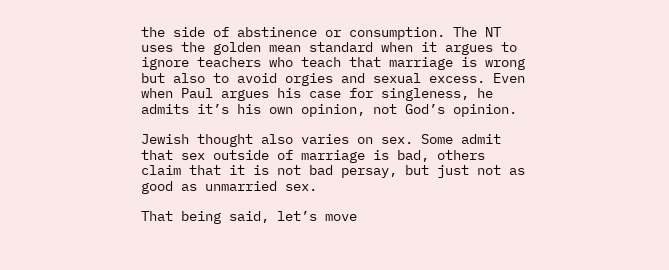the side of abstinence or consumption. The NT uses the golden mean standard when it argues to ignore teachers who teach that marriage is wrong but also to avoid orgies and sexual excess. Even when Paul argues his case for singleness, he admits it’s his own opinion, not God’s opinion.

Jewish thought also varies on sex. Some admit that sex outside of marriage is bad, others claim that it is not bad persay, but just not as good as unmarried sex.

That being said, let’s move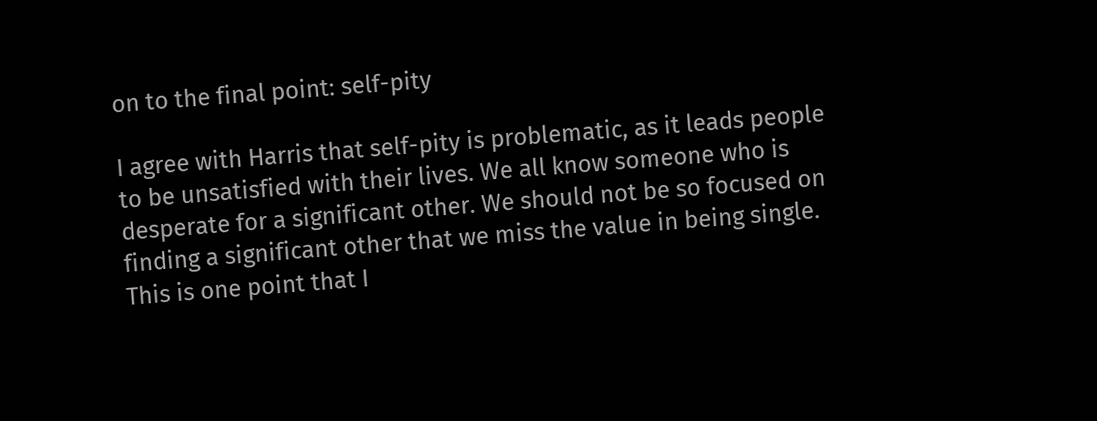on to the final point: self-pity

I agree with Harris that self-pity is problematic, as it leads people to be unsatisfied with their lives. We all know someone who is desperate for a significant other. We should not be so focused on finding a significant other that we miss the value in being single. This is one point that I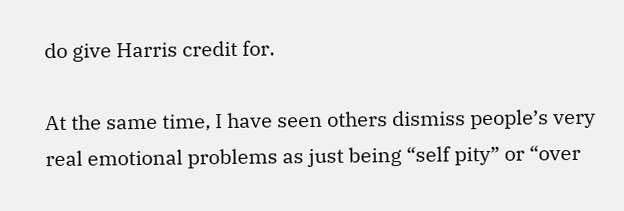do give Harris credit for.

At the same time, I have seen others dismiss people’s very real emotional problems as just being “self pity” or “over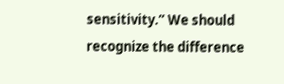sensitivity.” We should recognize the difference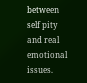between self pity and real emotional issues.